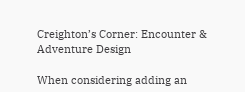Creighton’s Corner: Encounter & Adventure Design

When considering adding an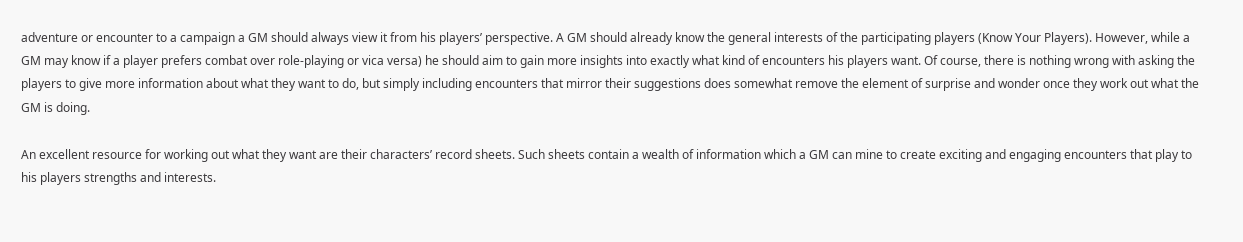adventure or encounter to a campaign a GM should always view it from his players’ perspective. A GM should already know the general interests of the participating players (Know Your Players). However, while a GM may know if a player prefers combat over role-playing or vica versa) he should aim to gain more insights into exactly what kind of encounters his players want. Of course, there is nothing wrong with asking the players to give more information about what they want to do, but simply including encounters that mirror their suggestions does somewhat remove the element of surprise and wonder once they work out what the GM is doing.

An excellent resource for working out what they want are their characters’ record sheets. Such sheets contain a wealth of information which a GM can mine to create exciting and engaging encounters that play to his players strengths and interests.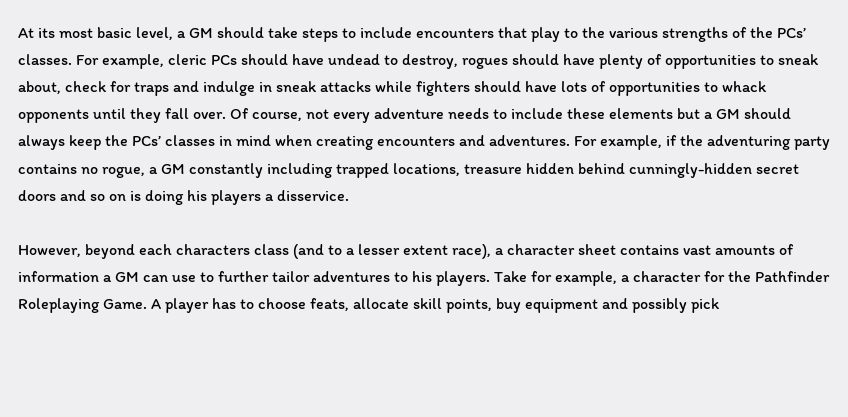At its most basic level, a GM should take steps to include encounters that play to the various strengths of the PCs’ classes. For example, cleric PCs should have undead to destroy, rogues should have plenty of opportunities to sneak about, check for traps and indulge in sneak attacks while fighters should have lots of opportunities to whack opponents until they fall over. Of course, not every adventure needs to include these elements but a GM should always keep the PCs’ classes in mind when creating encounters and adventures. For example, if the adventuring party contains no rogue, a GM constantly including trapped locations, treasure hidden behind cunningly-hidden secret doors and so on is doing his players a disservice.

However, beyond each characters class (and to a lesser extent race), a character sheet contains vast amounts of information a GM can use to further tailor adventures to his players. Take for example, a character for the Pathfinder Roleplaying Game. A player has to choose feats, allocate skill points, buy equipment and possibly pick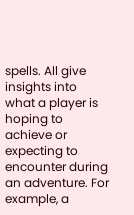spells. All give insights into what a player is hoping to achieve or expecting to encounter during an adventure. For example, a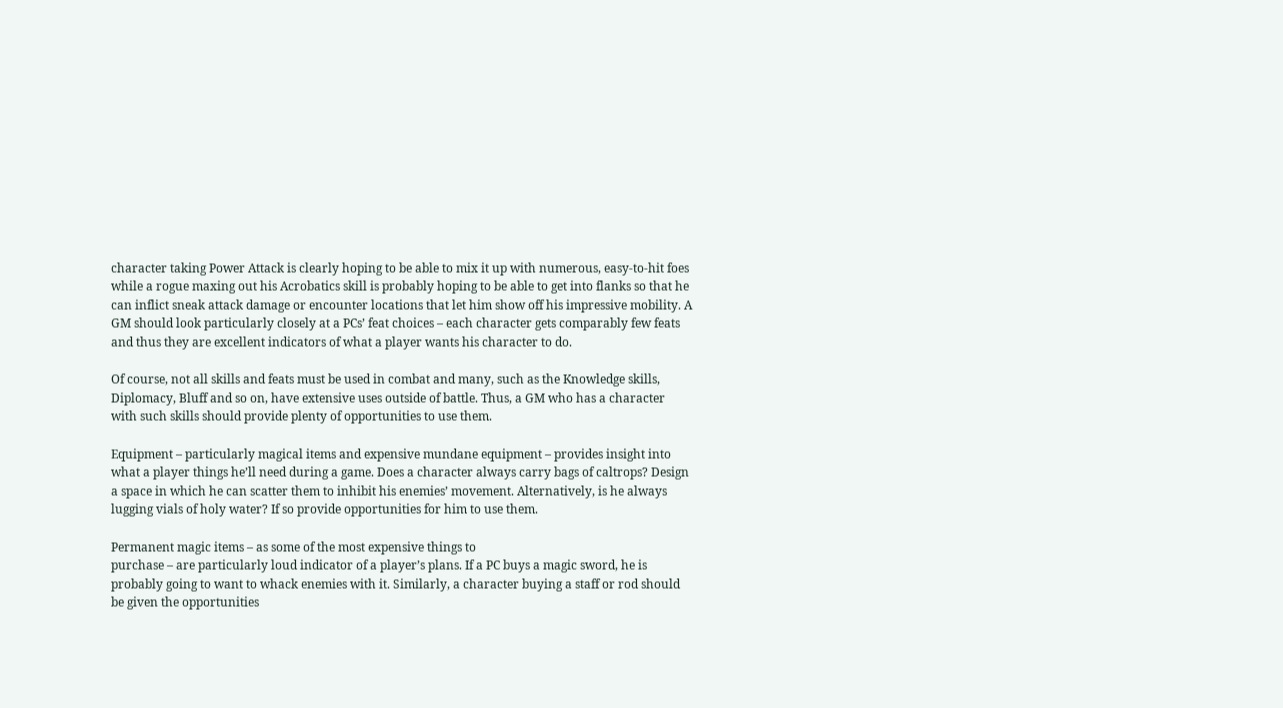character taking Power Attack is clearly hoping to be able to mix it up with numerous, easy-to-hit foes while a rogue maxing out his Acrobatics skill is probably hoping to be able to get into flanks so that he can inflict sneak attack damage or encounter locations that let him show off his impressive mobility. A GM should look particularly closely at a PCs’ feat choices – each character gets comparably few feats and thus they are excellent indicators of what a player wants his character to do.

Of course, not all skills and feats must be used in combat and many, such as the Knowledge skills, Diplomacy, Bluff and so on, have extensive uses outside of battle. Thus, a GM who has a character with such skills should provide plenty of opportunities to use them.

Equipment – particularly magical items and expensive mundane equipment – provides insight into what a player things he’ll need during a game. Does a character always carry bags of caltrops? Design a space in which he can scatter them to inhibit his enemies’ movement. Alternatively, is he always lugging vials of holy water? If so provide opportunities for him to use them.

Permanent magic items – as some of the most expensive things to
purchase – are particularly loud indicator of a player’s plans. If a PC buys a magic sword, he is probably going to want to whack enemies with it. Similarly, a character buying a staff or rod should be given the opportunities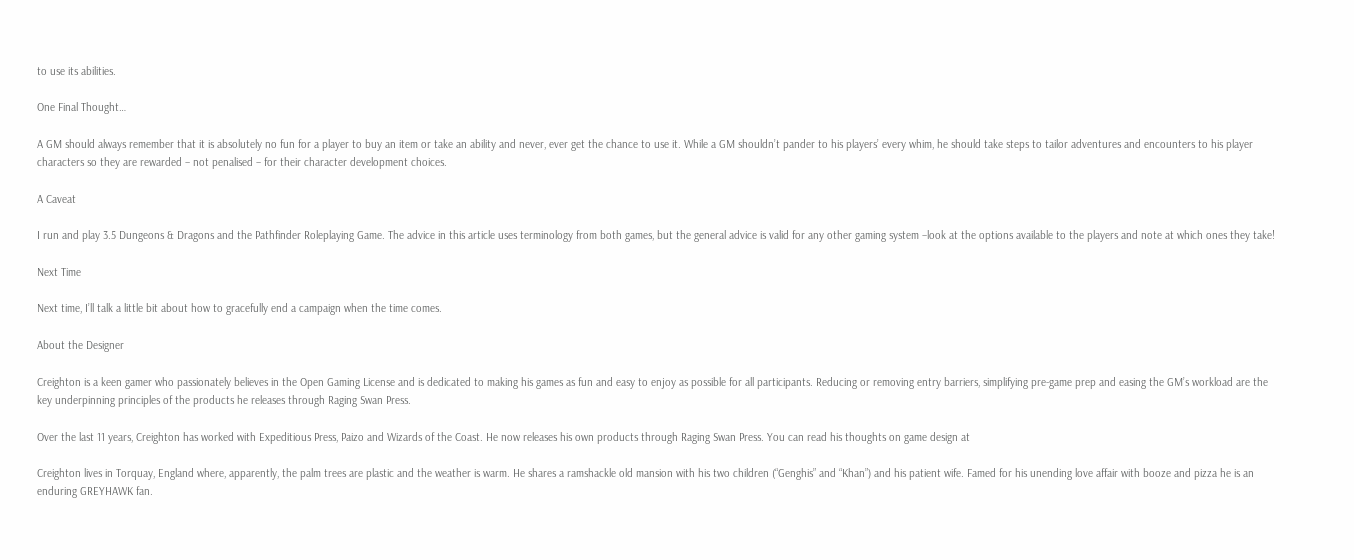to use its abilities.

One Final Thought…

A GM should always remember that it is absolutely no fun for a player to buy an item or take an ability and never, ever get the chance to use it. While a GM shouldn’t pander to his players’ every whim, he should take steps to tailor adventures and encounters to his player characters so they are rewarded – not penalised – for their character development choices.

A Caveat

I run and play 3.5 Dungeons & Dragons and the Pathfinder Roleplaying Game. The advice in this article uses terminology from both games, but the general advice is valid for any other gaming system –look at the options available to the players and note at which ones they take!

Next Time

Next time, I’ll talk a little bit about how to gracefully end a campaign when the time comes.

About the Designer

Creighton is a keen gamer who passionately believes in the Open Gaming License and is dedicated to making his games as fun and easy to enjoy as possible for all participants. Reducing or removing entry barriers, simplifying pre-game prep and easing the GM’s workload are the key underpinning principles of the products he releases through Raging Swan Press.

Over the last 11 years, Creighton has worked with Expeditious Press, Paizo and Wizards of the Coast. He now releases his own products through Raging Swan Press. You can read his thoughts on game design at

Creighton lives in Torquay, England where, apparently, the palm trees are plastic and the weather is warm. He shares a ramshackle old mansion with his two children (“Genghis” and “Khan”) and his patient wife. Famed for his unending love affair with booze and pizza he is an enduring GREYHAWK fan.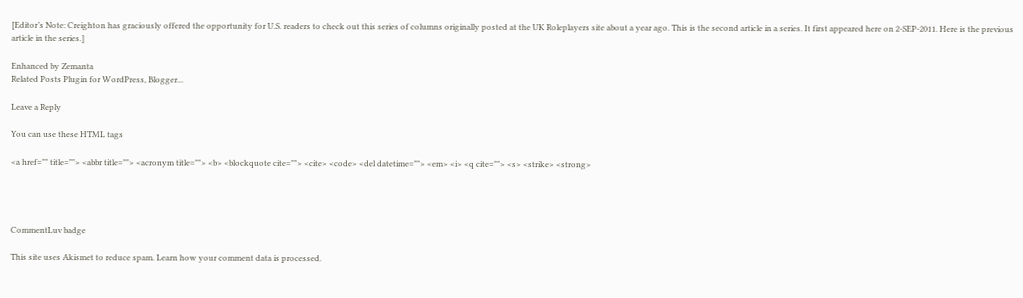[Editor’s Note: Creighton has graciously offered the opportunity for U.S. readers to check out this series of columns originally posted at the UK Roleplayers site about a year ago. This is the second article in a series. It first appeared here on 2-SEP-2011. Here is the previous article in the series.]

Enhanced by Zemanta
Related Posts Plugin for WordPress, Blogger...

Leave a Reply

You can use these HTML tags

<a href="" title=""> <abbr title=""> <acronym title=""> <b> <blockquote cite=""> <cite> <code> <del datetime=""> <em> <i> <q cite=""> <s> <strike> <strong>




CommentLuv badge

This site uses Akismet to reduce spam. Learn how your comment data is processed.